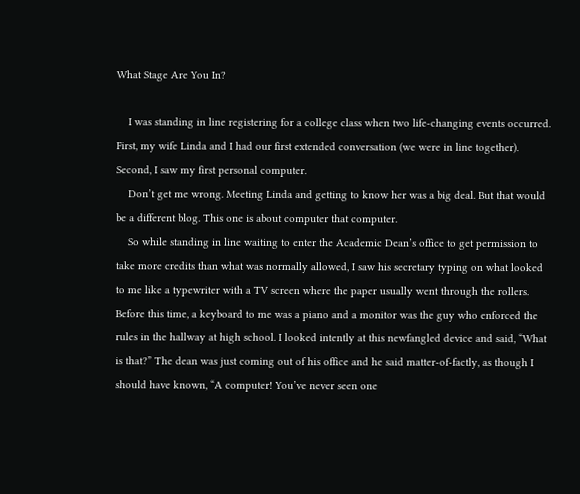What Stage Are You In?

    I was standing in line registering for a college class when two life-changing events occurred. First, my wife Linda and I had our first extended conversation (we were in line together). Second, I saw my first personal computer.
    Don’t get me wrong. Meeting Linda and getting to know her was a big deal. But that would be a different blog. This one is about computer that computer.
    So while standing in line waiting to enter the Academic Dean’s office to get permission to take more credits than what was normally allowed, I saw his secretary typing on what looked to me like a typewriter with a TV screen where the paper usually went through the rollers. Before this time, a keyboard to me was a piano and a monitor was the guy who enforced the rules in the hallway at high school. I looked intently at this newfangled device and said, “What is that?” The dean was just coming out of his office and he said matter-of-factly, as though I should have known, “A computer! You’ve never seen one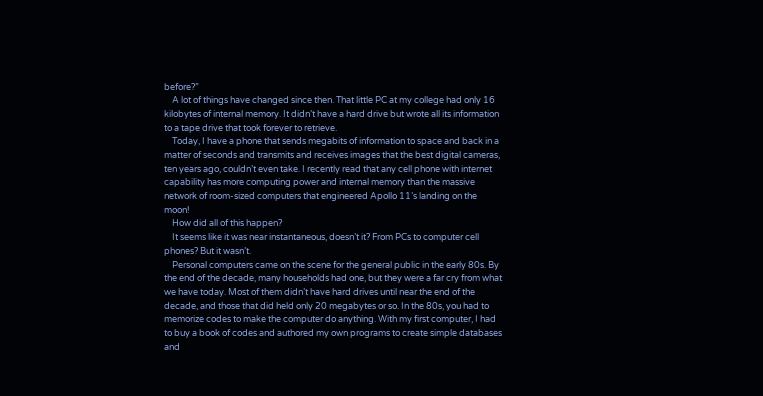before?”
    A lot of things have changed since then. That little PC at my college had only 16 kilobytes of internal memory. It didn’t have a hard drive but wrote all its information to a tape drive that took forever to retrieve.
    Today, I have a phone that sends megabits of information to space and back in a matter of seconds and transmits and receives images that the best digital cameras, ten years ago, couldn’t even take. I recently read that any cell phone with internet capability has more computing power and internal memory than the massive network of room-sized computers that engineered Apollo 11’s landing on the moon!
    How did all of this happen?
    It seems like it was near instantaneous, doesn’t it? From PCs to computer cell phones? But it wasn’t.
    Personal computers came on the scene for the general public in the early 80s. By the end of the decade, many households had one, but they were a far cry from what we have today. Most of them didn’t have hard drives until near the end of the decade, and those that did held only 20 megabytes or so. In the 80s, you had to memorize codes to make the computer do anything. With my first computer, I had to buy a book of codes and authored my own programs to create simple databases and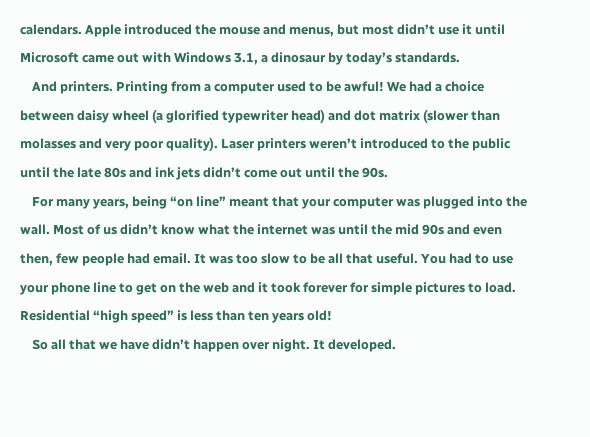calendars. Apple introduced the mouse and menus, but most didn’t use it until Microsoft came out with Windows 3.1, a dinosaur by today’s standards.
    And printers. Printing from a computer used to be awful! We had a choice between daisy wheel (a glorified typewriter head) and dot matrix (slower than molasses and very poor quality). Laser printers weren’t introduced to the public until the late 80s and ink jets didn’t come out until the 90s.
    For many years, being “on line” meant that your computer was plugged into the wall. Most of us didn’t know what the internet was until the mid 90s and even then, few people had email. It was too slow to be all that useful. You had to use your phone line to get on the web and it took forever for simple pictures to load. Residential “high speed” is less than ten years old!
    So all that we have didn’t happen over night. It developed.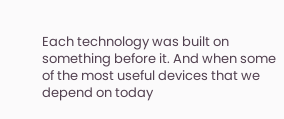Each technology was built on something before it. And when some of the most useful devices that we depend on today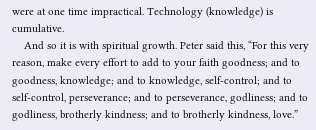were at one time impractical. Technology (knowledge) is cumulative.
    And so it is with spiritual growth. Peter said this, “For this very reason, make every effort to add to your faith goodness; and to goodness, knowledge; and to knowledge, self-control; and to self-control, perseverance; and to perseverance, godliness; and to godliness, brotherly kindness; and to brotherly kindness, love.”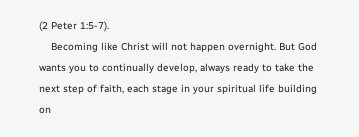(2 Peter 1:5-7).
    Becoming like Christ will not happen overnight. But God wants you to continually develop, always ready to take the next step of faith, each stage in your spiritual life building on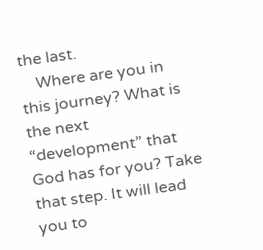the last.
    Where are you in this journey? What is the next “development” that God has for you? Take that step. It will lead you to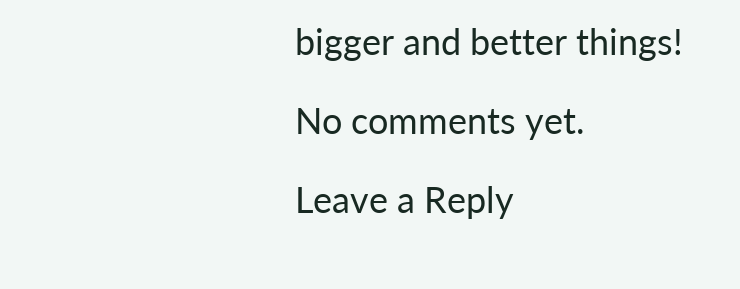bigger and better things!

No comments yet.

Leave a Reply